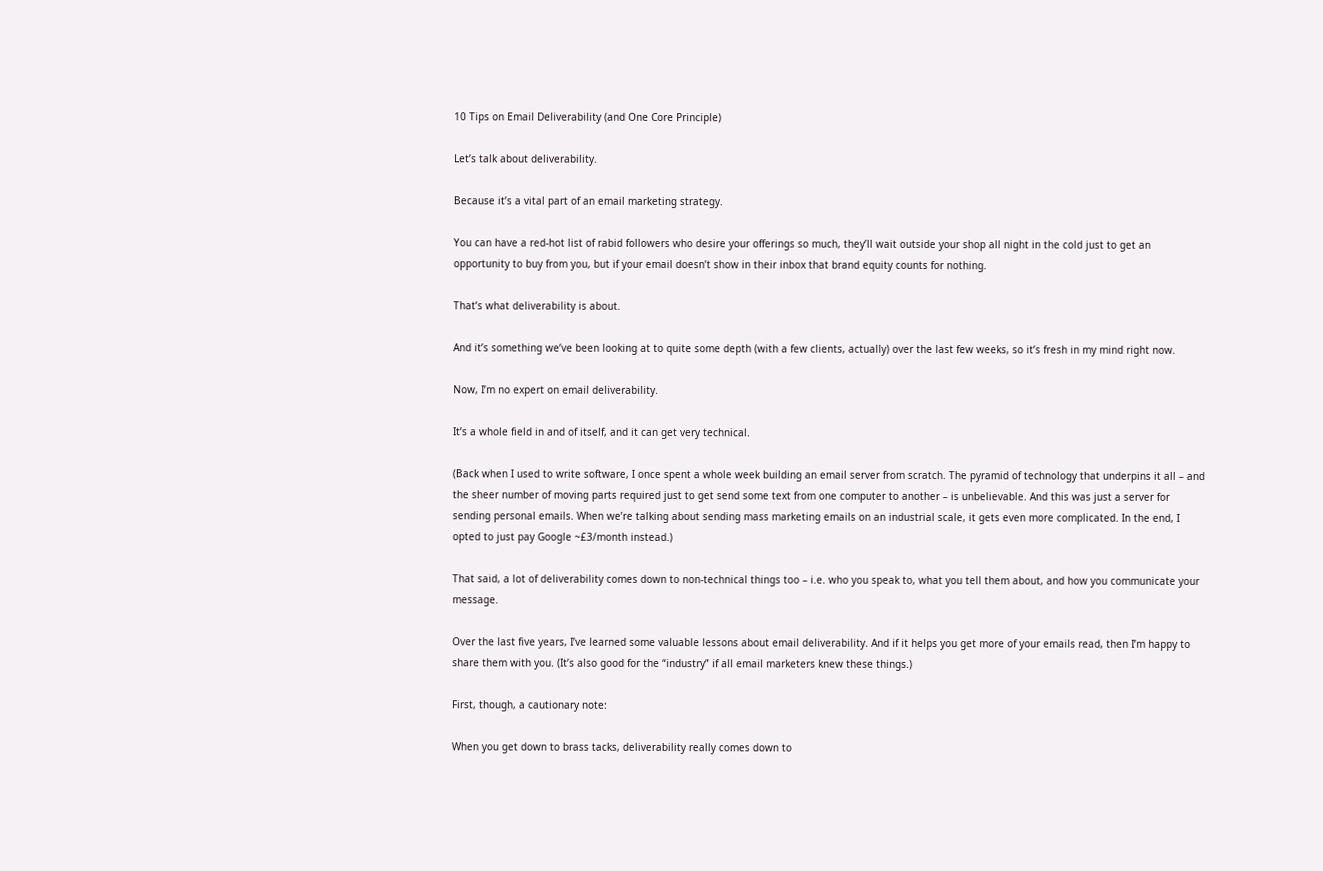10 Tips on Email Deliverability (and One Core Principle)

Let’s talk about deliverability.

Because it’s a vital part of an email marketing strategy.

You can have a red-hot list of rabid followers who desire your offerings so much, they’ll wait outside your shop all night in the cold just to get an opportunity to buy from you, but if your email doesn’t show in their inbox that brand equity counts for nothing.

That’s what deliverability is about.

And it’s something we’ve been looking at to quite some depth (with a few clients, actually) over the last few weeks, so it’s fresh in my mind right now.

Now, I’m no expert on email deliverability.

It’s a whole field in and of itself, and it can get very technical.

(Back when I used to write software, I once spent a whole week building an email server from scratch. The pyramid of technology that underpins it all – and the sheer number of moving parts required just to get send some text from one computer to another – is unbelievable. And this was just a server for sending personal emails. When we’re talking about sending mass marketing emails on an industrial scale, it gets even more complicated. In the end, I opted to just pay Google ~£3/month instead.)

That said, a lot of deliverability comes down to non-technical things too – i.e. who you speak to, what you tell them about, and how you communicate your message.

Over the last five years, I’ve learned some valuable lessons about email deliverability. And if it helps you get more of your emails read, then I’m happy to share them with you. (It’s also good for the “industry” if all email marketers knew these things.)

First, though, a cautionary note:

When you get down to brass tacks, deliverability really comes down to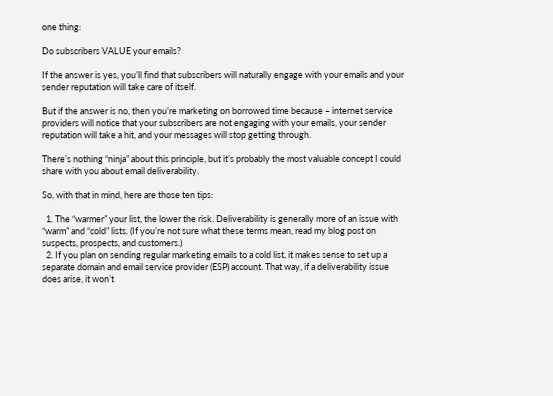one thing:

Do subscribers VALUE your emails?

If the answer is yes, you’ll find that subscribers will naturally engage with your emails and your sender reputation will take care of itself.

But if the answer is no, then you’re marketing on borrowed time because – internet service providers will notice that your subscribers are not engaging with your emails, your sender reputation will take a hit, and your messages will stop getting through.

There’s nothing “ninja” about this principle, but it’s probably the most valuable concept I could share with you about email deliverability.

So, with that in mind, here are those ten tips:

  1. The “warmer” your list, the lower the risk. Deliverability is generally more of an issue with “warm” and “cold” lists. (If you’re not sure what these terms mean, read my blog post on suspects, prospects, and customers.)
  2. If you plan on sending regular marketing emails to a cold list, it makes sense to set up a separate domain and email service provider (ESP) account. That way, if a deliverability issue does arise, it won’t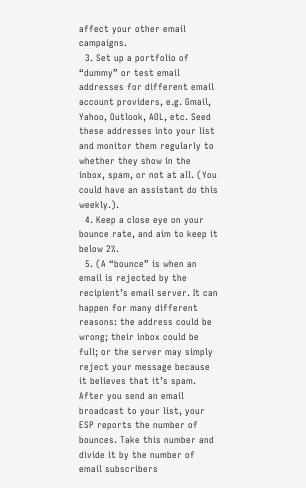affect your other email campaigns.
  3. Set up a portfolio of “dummy” or test email addresses for different email account providers, e.g. Gmail, Yahoo, Outlook, AOL, etc. Seed these addresses into your list and monitor them regularly to whether they show in the inbox, spam, or not at all. (You could have an assistant do this weekly.).
  4. Keep a close eye on your bounce rate, and aim to keep it below 2%.
  5. (A “bounce” is when an email is rejected by the recipient’s email server. It can happen for many different reasons: the address could be wrong; their inbox could be full; or the server may simply reject your message because it believes that it’s spam. After you send an email broadcast to your list, your ESP reports the number of bounces. Take this number and divide it by the number of email subscribers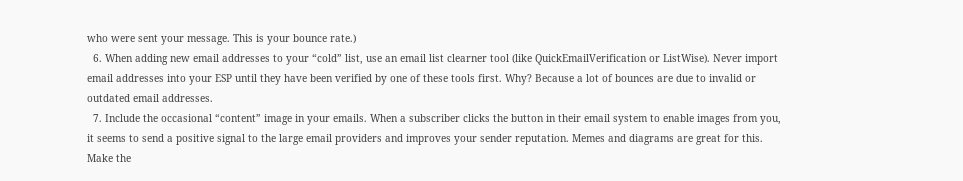who were sent your message. This is your bounce rate.)
  6. When adding new email addresses to your “cold” list, use an email list clearner tool (like QuickEmailVerification or ListWise). Never import email addresses into your ESP until they have been verified by one of these tools first. Why? Because a lot of bounces are due to invalid or outdated email addresses.
  7. Include the occasional “content” image in your emails. When a subscriber clicks the button in their email system to enable images from you, it seems to send a positive signal to the large email providers and improves your sender reputation. Memes and diagrams are great for this. Make the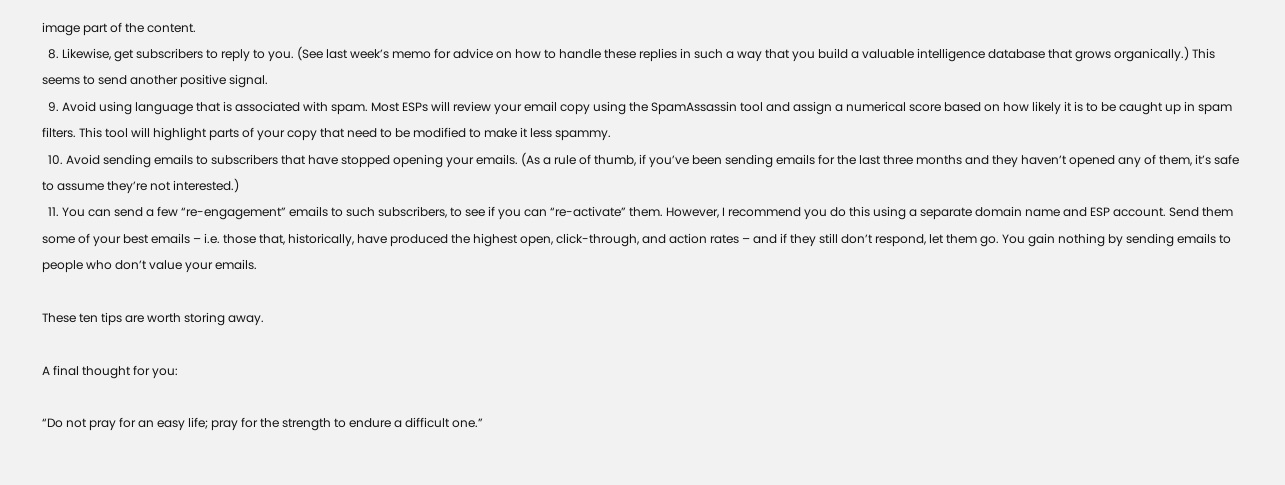image part of the content.
  8. Likewise, get subscribers to reply to you. (See last week’s memo for advice on how to handle these replies in such a way that you build a valuable intelligence database that grows organically.) This seems to send another positive signal.
  9. Avoid using language that is associated with spam. Most ESPs will review your email copy using the SpamAssassin tool and assign a numerical score based on how likely it is to be caught up in spam filters. This tool will highlight parts of your copy that need to be modified to make it less spammy.
  10. Avoid sending emails to subscribers that have stopped opening your emails. (As a rule of thumb, if you’ve been sending emails for the last three months and they haven’t opened any of them, it’s safe to assume they’re not interested.)
  11. You can send a few “re-engagement” emails to such subscribers, to see if you can “re-activate” them. However, I recommend you do this using a separate domain name and ESP account. Send them some of your best emails – i.e. those that, historically, have produced the highest open, click-through, and action rates – and if they still don’t respond, let them go. You gain nothing by sending emails to people who don’t value your emails.

These ten tips are worth storing away.

A final thought for you:

“Do not pray for an easy life; pray for the strength to endure a difficult one.”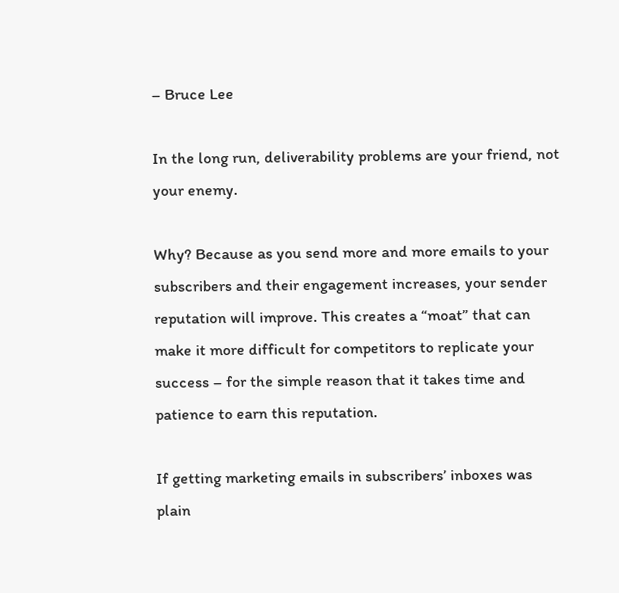– Bruce Lee

In the long run, deliverability problems are your friend, not your enemy.

Why? Because as you send more and more emails to your subscribers and their engagement increases, your sender reputation will improve. This creates a “moat” that can make it more difficult for competitors to replicate your success – for the simple reason that it takes time and patience to earn this reputation.

If getting marketing emails in subscribers’ inboxes was plain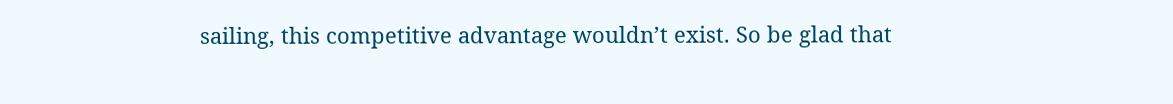sailing, this competitive advantage wouldn’t exist. So be glad that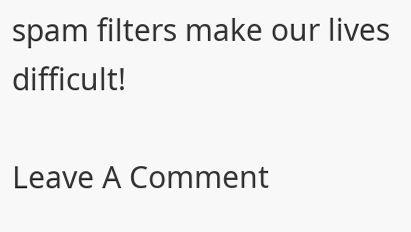spam filters make our lives difficult!

Leave A Comment